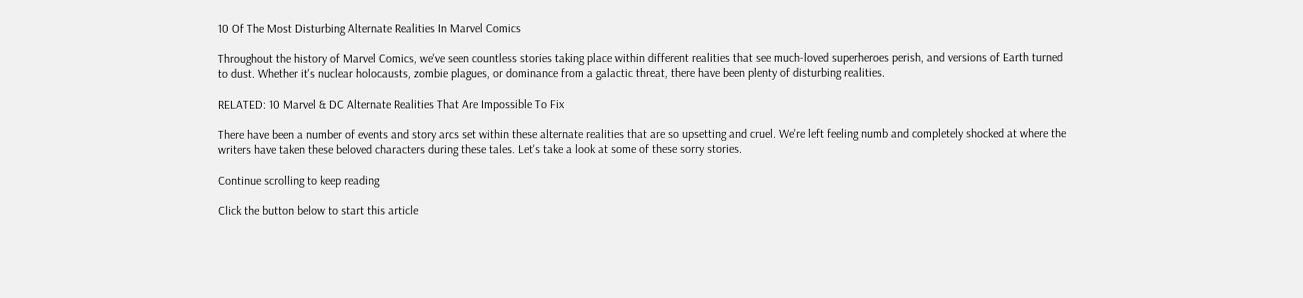10 Of The Most Disturbing Alternate Realities In Marvel Comics

Throughout the history of Marvel Comics, we've seen countless stories taking place within different realities that see much-loved superheroes perish, and versions of Earth turned to dust. Whether it's nuclear holocausts, zombie plagues, or dominance from a galactic threat, there have been plenty of disturbing realities.

RELATED: 10 Marvel & DC Alternate Realities That Are Impossible To Fix

There have been a number of events and story arcs set within these alternate realities that are so upsetting and cruel. We're left feeling numb and completely shocked at where the writers have taken these beloved characters during these tales. Let's take a look at some of these sorry stories.

Continue scrolling to keep reading

Click the button below to start this article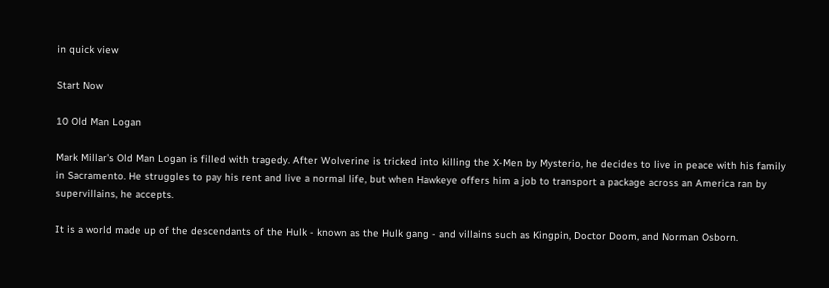in quick view

Start Now

10 Old Man Logan

Mark Millar's Old Man Logan is filled with tragedy. After Wolverine is tricked into killing the X-Men by Mysterio, he decides to live in peace with his family in Sacramento. He struggles to pay his rent and live a normal life, but when Hawkeye offers him a job to transport a package across an America ran by supervillains, he accepts.

It is a world made up of the descendants of the Hulk - known as the Hulk gang - and villains such as Kingpin, Doctor Doom, and Norman Osborn.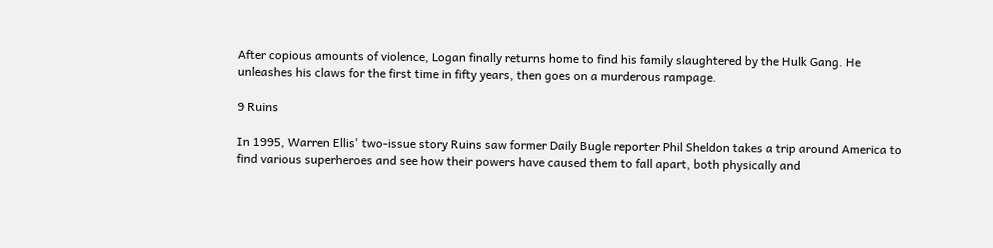After copious amounts of violence, Logan finally returns home to find his family slaughtered by the Hulk Gang. He unleashes his claws for the first time in fifty years, then goes on a murderous rampage.

9 Ruins

In 1995, Warren Ellis' two-issue story Ruins saw former Daily Bugle reporter Phil Sheldon takes a trip around America to find various superheroes and see how their powers have caused them to fall apart, both physically and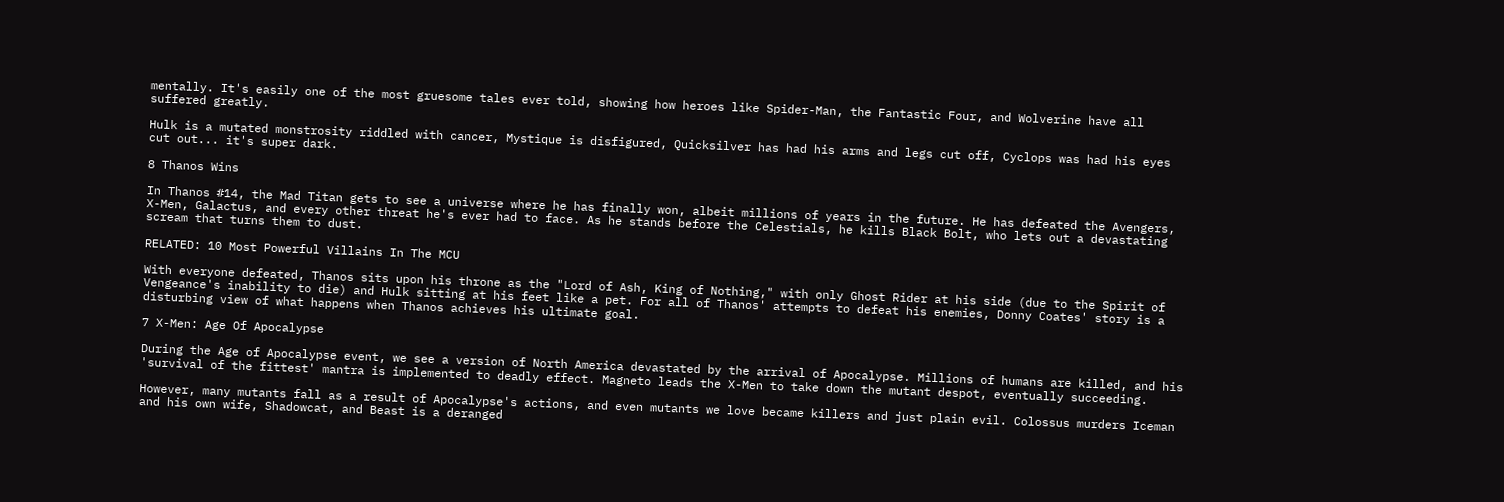mentally. It's easily one of the most gruesome tales ever told, showing how heroes like Spider-Man, the Fantastic Four, and Wolverine have all suffered greatly.

Hulk is a mutated monstrosity riddled with cancer, Mystique is disfigured, Quicksilver has had his arms and legs cut off, Cyclops was had his eyes cut out... it's super dark.

8 Thanos Wins

In Thanos #14, the Mad Titan gets to see a universe where he has finally won, albeit millions of years in the future. He has defeated the Avengers, X-Men, Galactus, and every other threat he's ever had to face. As he stands before the Celestials, he kills Black Bolt, who lets out a devastating scream that turns them to dust.

RELATED: 10 Most Powerful Villains In The MCU

With everyone defeated, Thanos sits upon his throne as the "Lord of Ash, King of Nothing," with only Ghost Rider at his side (due to the Spirit of Vengeance's inability to die) and Hulk sitting at his feet like a pet. For all of Thanos' attempts to defeat his enemies, Donny Coates' story is a disturbing view of what happens when Thanos achieves his ultimate goal.

7 X-Men: Age Of Apocalypse

During the Age of Apocalypse event, we see a version of North America devastated by the arrival of Apocalypse. Millions of humans are killed, and his 'survival of the fittest' mantra is implemented to deadly effect. Magneto leads the X-Men to take down the mutant despot, eventually succeeding.

However, many mutants fall as a result of Apocalypse's actions, and even mutants we love became killers and just plain evil. Colossus murders Iceman and his own wife, Shadowcat, and Beast is a deranged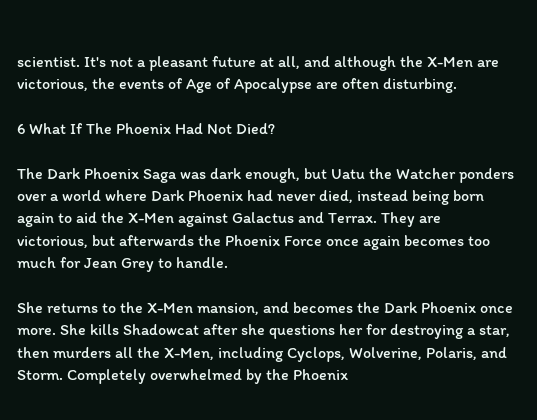scientist. It's not a pleasant future at all, and although the X-Men are victorious, the events of Age of Apocalypse are often disturbing.

6 What If The Phoenix Had Not Died?

The Dark Phoenix Saga was dark enough, but Uatu the Watcher ponders over a world where Dark Phoenix had never died, instead being born again to aid the X-Men against Galactus and Terrax. They are victorious, but afterwards the Phoenix Force once again becomes too much for Jean Grey to handle.

She returns to the X-Men mansion, and becomes the Dark Phoenix once more. She kills Shadowcat after she questions her for destroying a star, then murders all the X-Men, including Cyclops, Wolverine, Polaris, and Storm. Completely overwhelmed by the Phoenix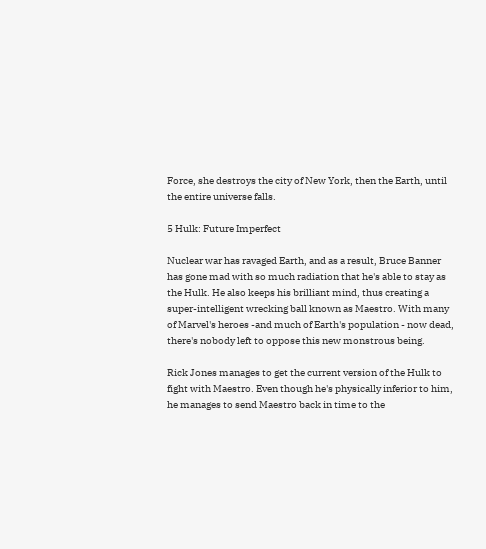Force, she destroys the city of New York, then the Earth, until the entire universe falls.

5 Hulk: Future Imperfect

Nuclear war has ravaged Earth, and as a result, Bruce Banner has gone mad with so much radiation that he's able to stay as the Hulk. He also keeps his brilliant mind, thus creating a super-intelligent wrecking ball known as Maestro. With many of Marvel's heroes -and much of Earth's population - now dead, there's nobody left to oppose this new monstrous being.

Rick Jones manages to get the current version of the Hulk to fight with Maestro. Even though he's physically inferior to him, he manages to send Maestro back in time to the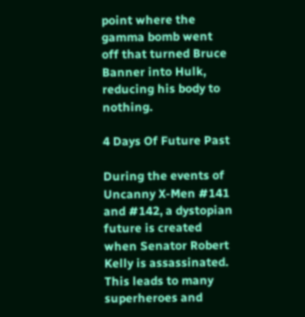point where the gamma bomb went off that turned Bruce Banner into Hulk, reducing his body to nothing.

4 Days Of Future Past

During the events of Uncanny X-Men #141 and #142, a dystopian future is created when Senator Robert Kelly is assassinated. This leads to many superheroes and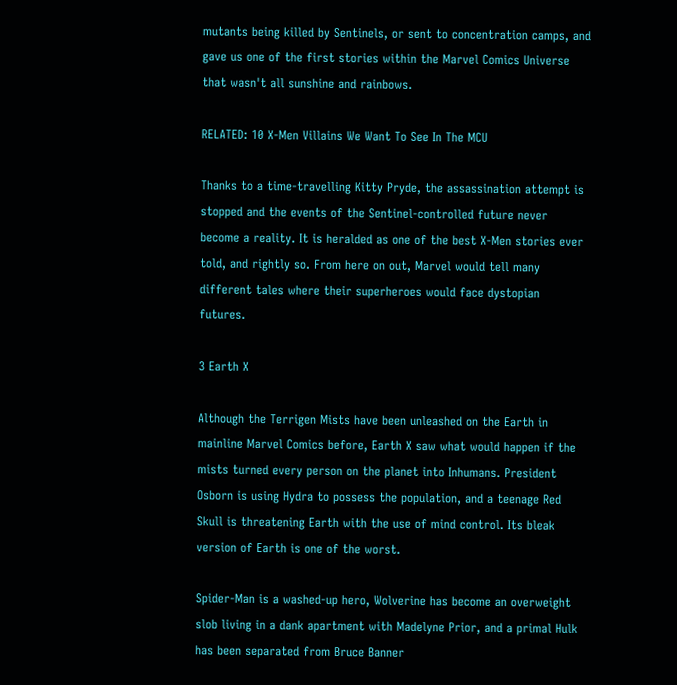mutants being killed by Sentinels, or sent to concentration camps, and gave us one of the first stories within the Marvel Comics Universe that wasn't all sunshine and rainbows.

RELATED: 10 X-Men Villains We Want To See In The MCU

Thanks to a time-travelling Kitty Pryde, the assassination attempt is stopped and the events of the Sentinel-controlled future never become a reality. It is heralded as one of the best X-Men stories ever told, and rightly so. From here on out, Marvel would tell many different tales where their superheroes would face dystopian futures.

3 Earth X

Although the Terrigen Mists have been unleashed on the Earth in mainline Marvel Comics before, Earth X saw what would happen if the mists turned every person on the planet into Inhumans. President Osborn is using Hydra to possess the population, and a teenage Red Skull is threatening Earth with the use of mind control. Its bleak version of Earth is one of the worst.

Spider-Man is a washed-up hero, Wolverine has become an overweight slob living in a dank apartment with Madelyne Prior, and a primal Hulk has been separated from Bruce Banner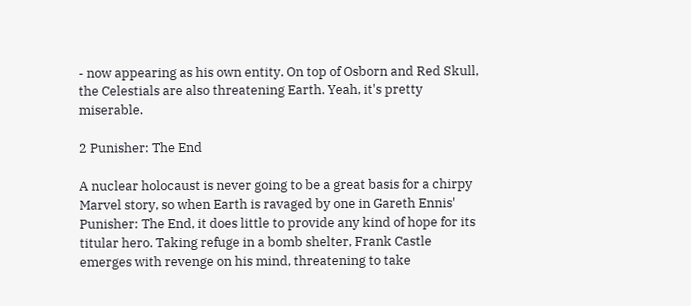- now appearing as his own entity. On top of Osborn and Red Skull, the Celestials are also threatening Earth. Yeah, it's pretty miserable.

2 Punisher: The End

A nuclear holocaust is never going to be a great basis for a chirpy Marvel story, so when Earth is ravaged by one in Gareth Ennis' Punisher: The End, it does little to provide any kind of hope for its titular hero. Taking refuge in a bomb shelter, Frank Castle emerges with revenge on his mind, threatening to take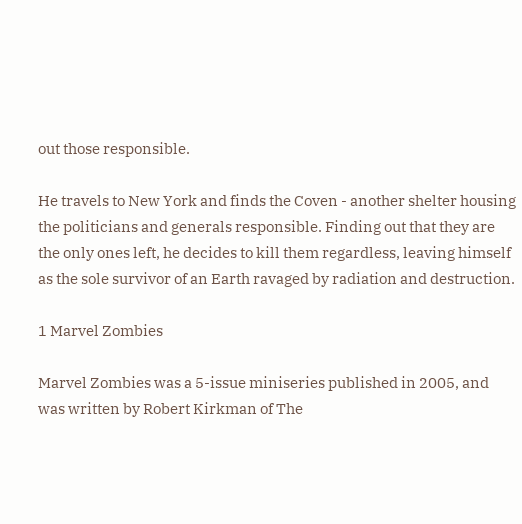out those responsible.

He travels to New York and finds the Coven - another shelter housing the politicians and generals responsible. Finding out that they are the only ones left, he decides to kill them regardless, leaving himself as the sole survivor of an Earth ravaged by radiation and destruction.

1 Marvel Zombies

Marvel Zombies was a 5-issue miniseries published in 2005, and was written by Robert Kirkman of The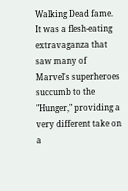Walking Dead fame. It was a flesh-eating extravaganza that saw many of Marvel's superheroes succumb to the "Hunger," providing a very different take on a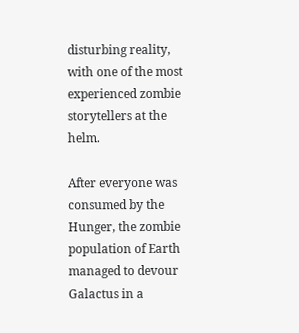disturbing reality, with one of the most experienced zombie storytellers at the helm.

After everyone was consumed by the Hunger, the zombie population of Earth managed to devour Galactus in a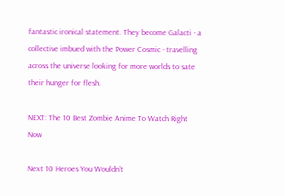fantastic ironical statement. They become Galacti - a collective imbued with the Power Cosmic - travelling across the universe looking for more worlds to sate their hunger for flesh.

NEXT: The 10 Best Zombie Anime To Watch Right Now

Next 10 Heroes You Wouldn’t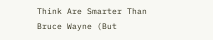Think Are Smarter Than Bruce Wayne (But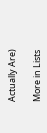Actually Are)

More in Lists